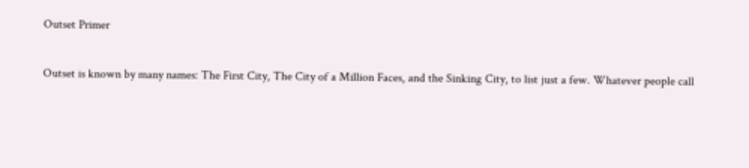Outset Primer

Outset is known by many names: The First City, The City of a Million Faces, and the Sinking City, to list just a few. Whatever people call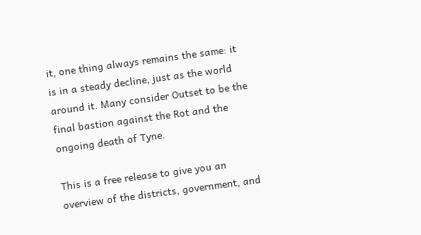it, one thing always remains the same: it is in a steady decline, just as the world around it. Many consider Outset to be the final bastion against the Rot and the ongoing death of Tyne.

This is a free release to give you an overview of the districts, government, and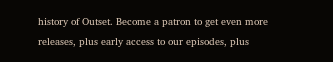history of Outset. Become a patron to get even more releases, plus early access to our episodes, plus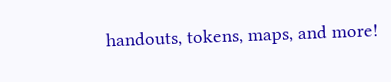handouts, tokens, maps, and more!